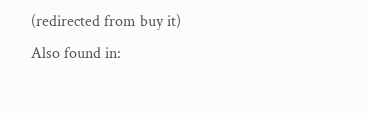(redirected from buy it)
Also found in: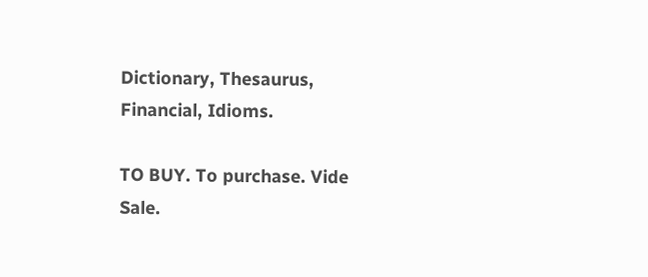Dictionary, Thesaurus, Financial, Idioms.

TO BUY. To purchase. Vide Sale.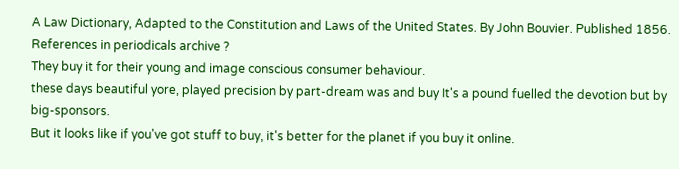A Law Dictionary, Adapted to the Constitution and Laws of the United States. By John Bouvier. Published 1856.
References in periodicals archive ?
They buy it for their young and image conscious consumer behaviour.
these days beautiful yore, played precision by part-dream was and buy It's a pound fuelled the devotion but by big-sponsors.
But it looks like if you've got stuff to buy, it's better for the planet if you buy it online.